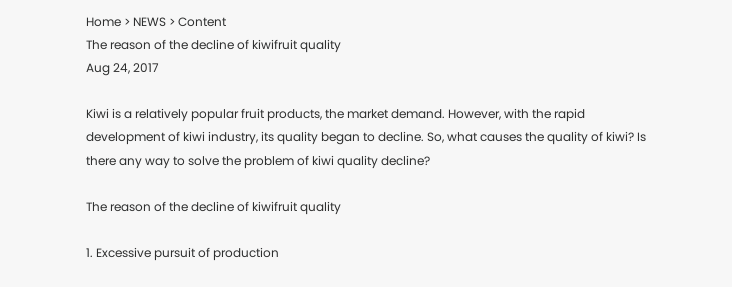Home > NEWS > Content
The reason of the decline of kiwifruit quality
Aug 24, 2017

Kiwi is a relatively popular fruit products, the market demand. However, with the rapid development of kiwi industry, its quality began to decline. So, what causes the quality of kiwi? Is there any way to solve the problem of kiwi quality decline?

The reason of the decline of kiwifruit quality

1. Excessive pursuit of production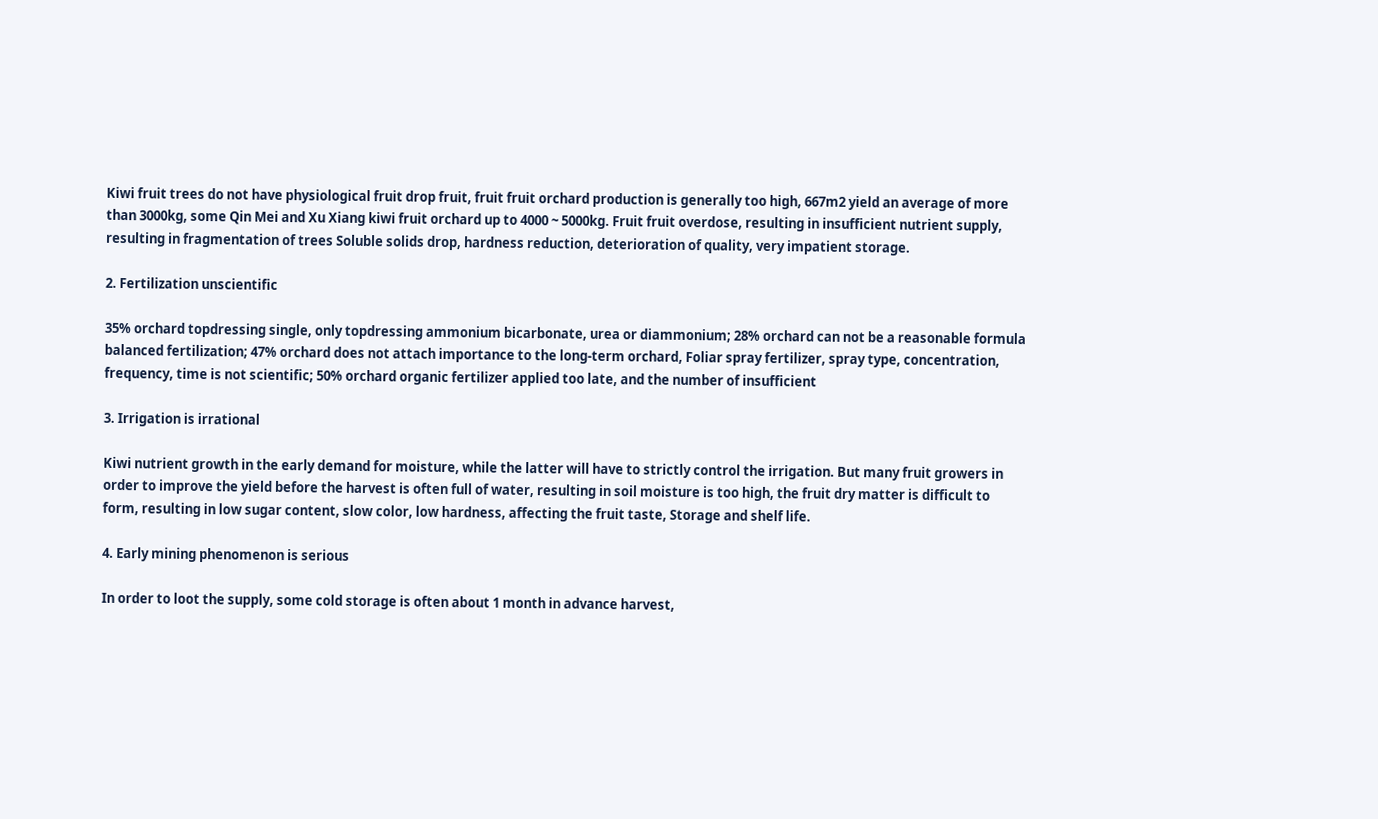Kiwi fruit trees do not have physiological fruit drop fruit, fruit fruit orchard production is generally too high, 667m2 yield an average of more than 3000kg, some Qin Mei and Xu Xiang kiwi fruit orchard up to 4000 ~ 5000kg. Fruit fruit overdose, resulting in insufficient nutrient supply, resulting in fragmentation of trees Soluble solids drop, hardness reduction, deterioration of quality, very impatient storage.

2. Fertilization unscientific

35% orchard topdressing single, only topdressing ammonium bicarbonate, urea or diammonium; 28% orchard can not be a reasonable formula balanced fertilization; 47% orchard does not attach importance to the long-term orchard, Foliar spray fertilizer, spray type, concentration, frequency, time is not scientific; 50% orchard organic fertilizer applied too late, and the number of insufficient

3. Irrigation is irrational

Kiwi nutrient growth in the early demand for moisture, while the latter will have to strictly control the irrigation. But many fruit growers in order to improve the yield before the harvest is often full of water, resulting in soil moisture is too high, the fruit dry matter is difficult to form, resulting in low sugar content, slow color, low hardness, affecting the fruit taste, Storage and shelf life.

4. Early mining phenomenon is serious

In order to loot the supply, some cold storage is often about 1 month in advance harvest,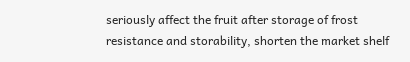seriously affect the fruit after storage of frost resistance and storability, shorten the market shelf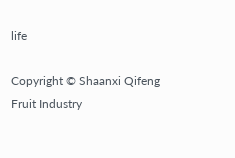life

Copyright © Shaanxi Qifeng Fruit Industry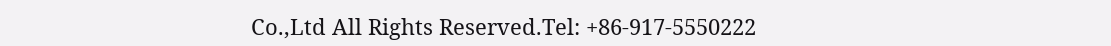Co.,Ltd All Rights Reserved.Tel: +86-917-5550222